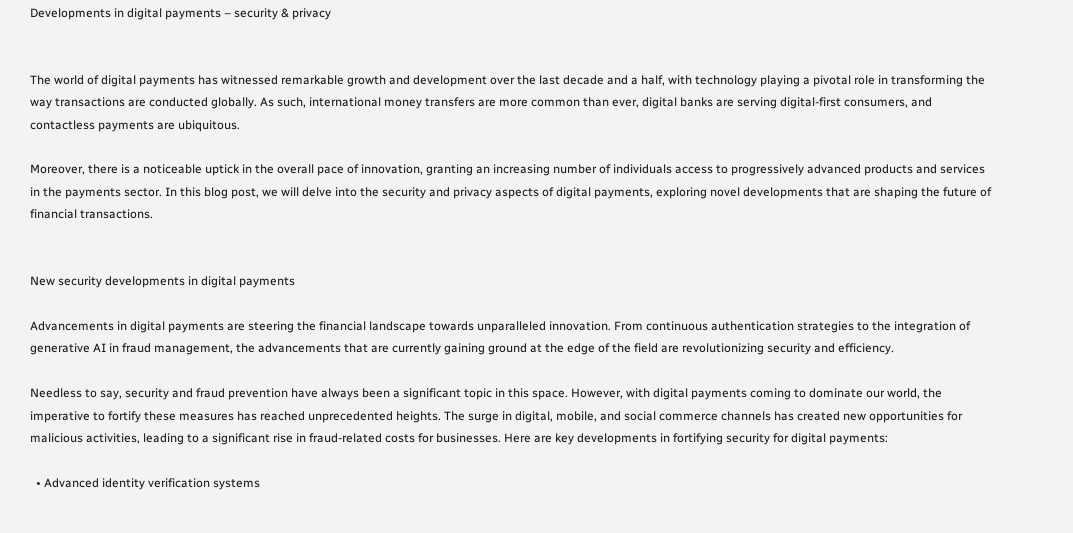Developments in digital payments – security & privacy


The world of digital payments has witnessed remarkable growth and development over the last decade and a half, with technology playing a pivotal role in transforming the way transactions are conducted globally. As such, international money transfers are more common than ever, digital banks are serving digital-first consumers, and contactless payments are ubiquitous.

Moreover, there is a noticeable uptick in the overall pace of innovation, granting an increasing number of individuals access to progressively advanced products and services in the payments sector. In this blog post, we will delve into the security and privacy aspects of digital payments, exploring novel developments that are shaping the future of financial transactions.


New security developments in digital payments

Advancements in digital payments are steering the financial landscape towards unparalleled innovation. From continuous authentication strategies to the integration of generative AI in fraud management, the advancements that are currently gaining ground at the edge of the field are revolutionizing security and efficiency.

Needless to say, security and fraud prevention have always been a significant topic in this space. However, with digital payments coming to dominate our world, the imperative to fortify these measures has reached unprecedented heights. The surge in digital, mobile, and social commerce channels has created new opportunities for malicious activities, leading to a significant rise in fraud-related costs for businesses. Here are key developments in fortifying security for digital payments:

  • Advanced identity verification systems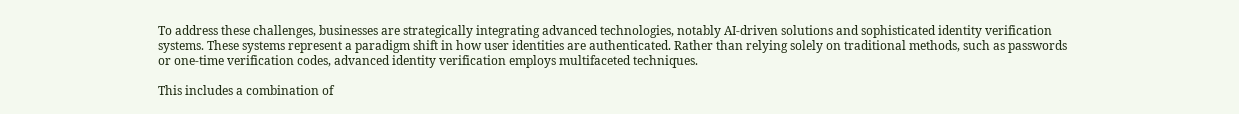To address these challenges, businesses are strategically integrating advanced technologies, notably AI-driven solutions and sophisticated identity verification systems. These systems represent a paradigm shift in how user identities are authenticated. Rather than relying solely on traditional methods, such as passwords or one-time verification codes, advanced identity verification employs multifaceted techniques.

This includes a combination of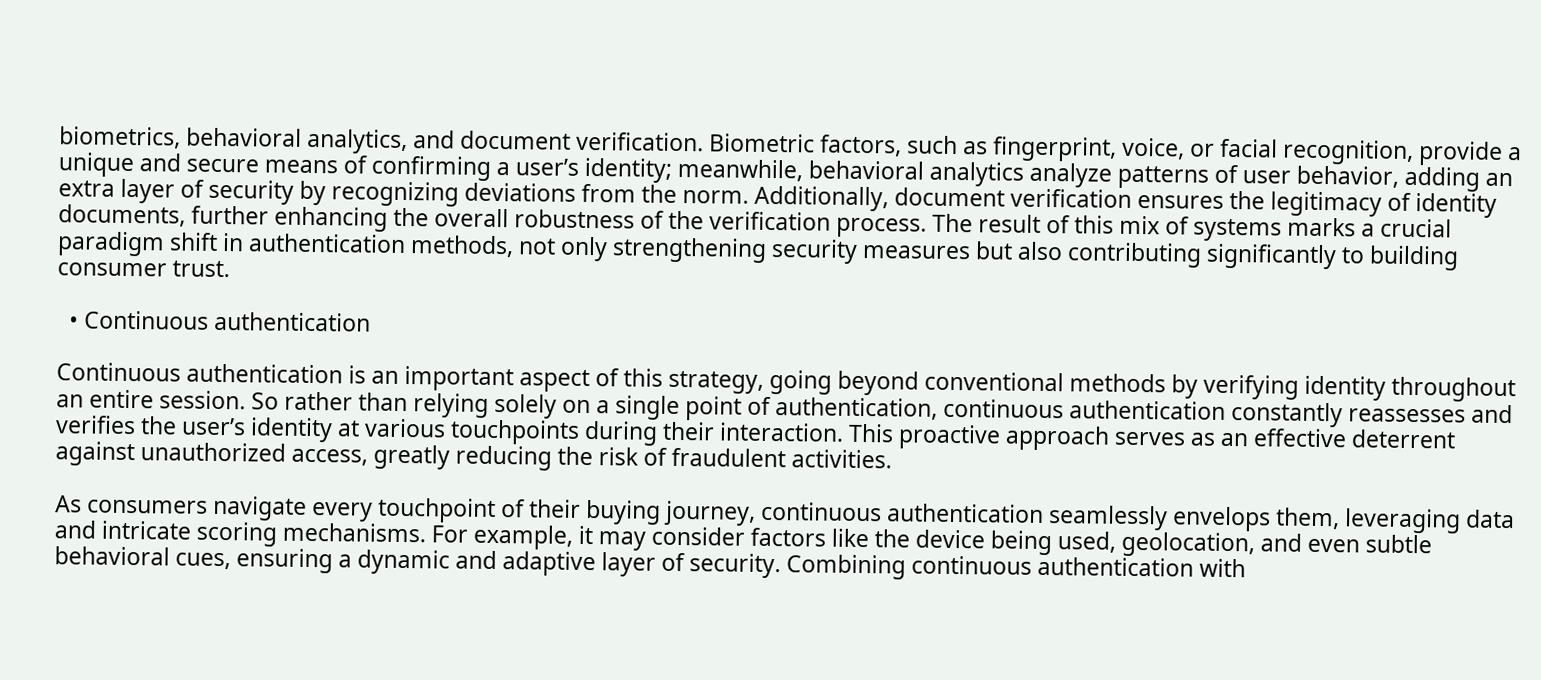biometrics, behavioral analytics, and document verification. Biometric factors, such as fingerprint, voice, or facial recognition, provide a unique and secure means of confirming a user’s identity; meanwhile, behavioral analytics analyze patterns of user behavior, adding an extra layer of security by recognizing deviations from the norm. Additionally, document verification ensures the legitimacy of identity documents, further enhancing the overall robustness of the verification process. The result of this mix of systems marks a crucial paradigm shift in authentication methods, not only strengthening security measures but also contributing significantly to building consumer trust.

  • Continuous authentication

Continuous authentication is an important aspect of this strategy, going beyond conventional methods by verifying identity throughout an entire session. So rather than relying solely on a single point of authentication, continuous authentication constantly reassesses and verifies the user’s identity at various touchpoints during their interaction. This proactive approach serves as an effective deterrent against unauthorized access, greatly reducing the risk of fraudulent activities.

As consumers navigate every touchpoint of their buying journey, continuous authentication seamlessly envelops them, leveraging data and intricate scoring mechanisms. For example, it may consider factors like the device being used, geolocation, and even subtle behavioral cues, ensuring a dynamic and adaptive layer of security. Combining continuous authentication with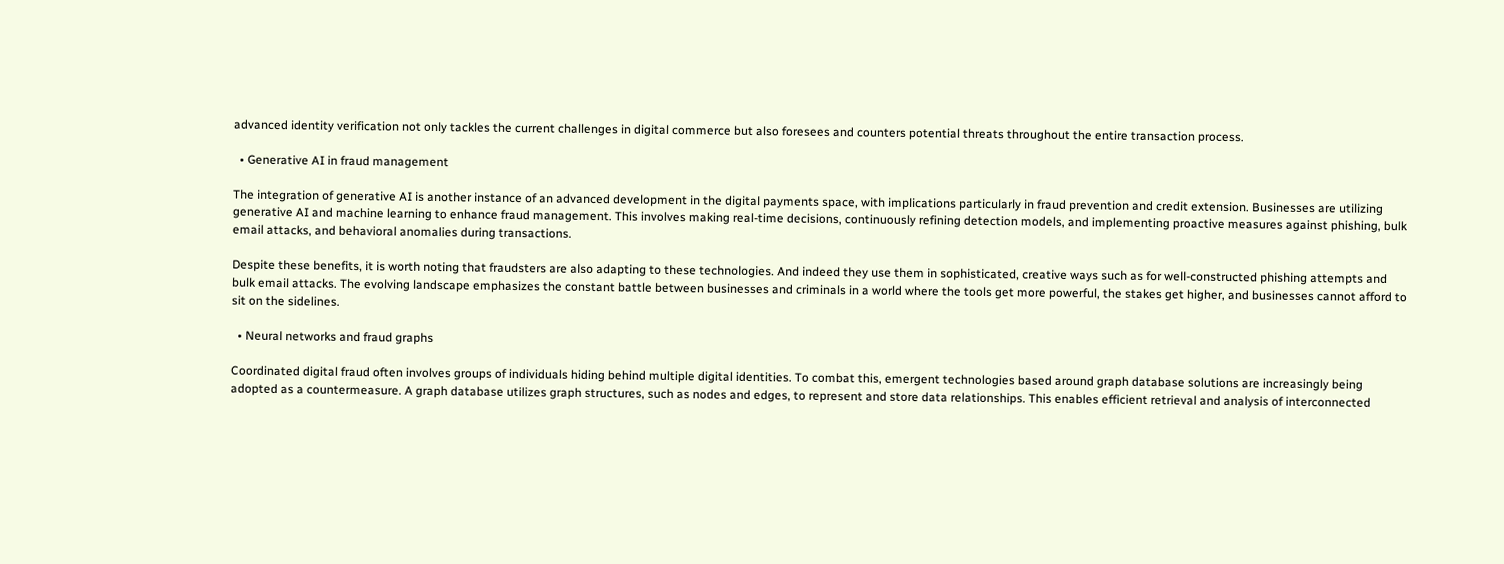advanced identity verification not only tackles the current challenges in digital commerce but also foresees and counters potential threats throughout the entire transaction process.

  • Generative AI in fraud management

The integration of generative AI is another instance of an advanced development in the digital payments space, with implications particularly in fraud prevention and credit extension. Businesses are utilizing generative AI and machine learning to enhance fraud management. This involves making real-time decisions, continuously refining detection models, and implementing proactive measures against phishing, bulk email attacks, and behavioral anomalies during transactions.

Despite these benefits, it is worth noting that fraudsters are also adapting to these technologies. And indeed they use them in sophisticated, creative ways such as for well-constructed phishing attempts and bulk email attacks. The evolving landscape emphasizes the constant battle between businesses and criminals in a world where the tools get more powerful, the stakes get higher, and businesses cannot afford to sit on the sidelines.

  • Neural networks and fraud graphs

Coordinated digital fraud often involves groups of individuals hiding behind multiple digital identities. To combat this, emergent technologies based around graph database solutions are increasingly being adopted as a countermeasure. A graph database utilizes graph structures, such as nodes and edges, to represent and store data relationships. This enables efficient retrieval and analysis of interconnected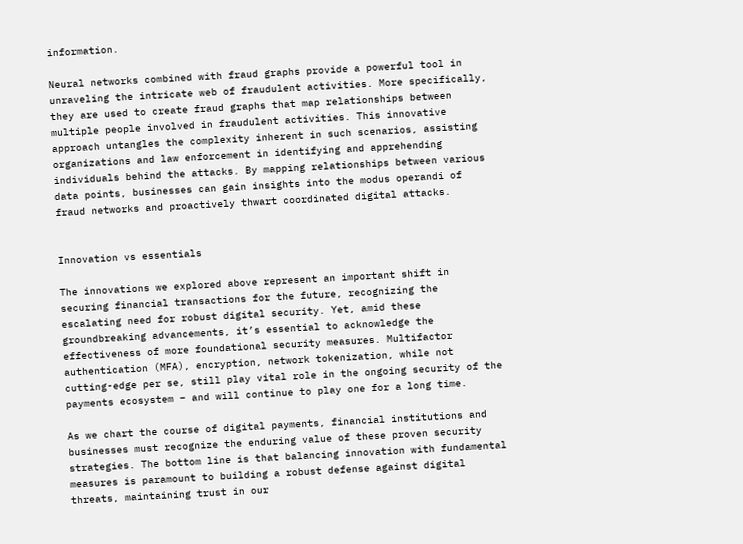information.

Neural networks combined with fraud graphs provide a powerful tool in unraveling the intricate web of fraudulent activities. More specifically, they are used to create fraud graphs that map relationships between multiple people involved in fraudulent activities. This innovative approach untangles the complexity inherent in such scenarios, assisting organizations and law enforcement in identifying and apprehending individuals behind the attacks. By mapping relationships between various data points, businesses can gain insights into the modus operandi of fraud networks and proactively thwart coordinated digital attacks.


Innovation vs essentials

The innovations we explored above represent an important shift in securing financial transactions for the future, recognizing the escalating need for robust digital security. Yet, amid these groundbreaking advancements, it’s essential to acknowledge the effectiveness of more foundational security measures. Multifactor authentication (MFA), encryption, network tokenization, while not cutting-edge per se, still play vital role in the ongoing security of the payments ecosystem – and will continue to play one for a long time.

As we chart the course of digital payments, financial institutions and businesses must recognize the enduring value of these proven security strategies. The bottom line is that balancing innovation with fundamental measures is paramount to building a robust defense against digital threats, maintaining trust in our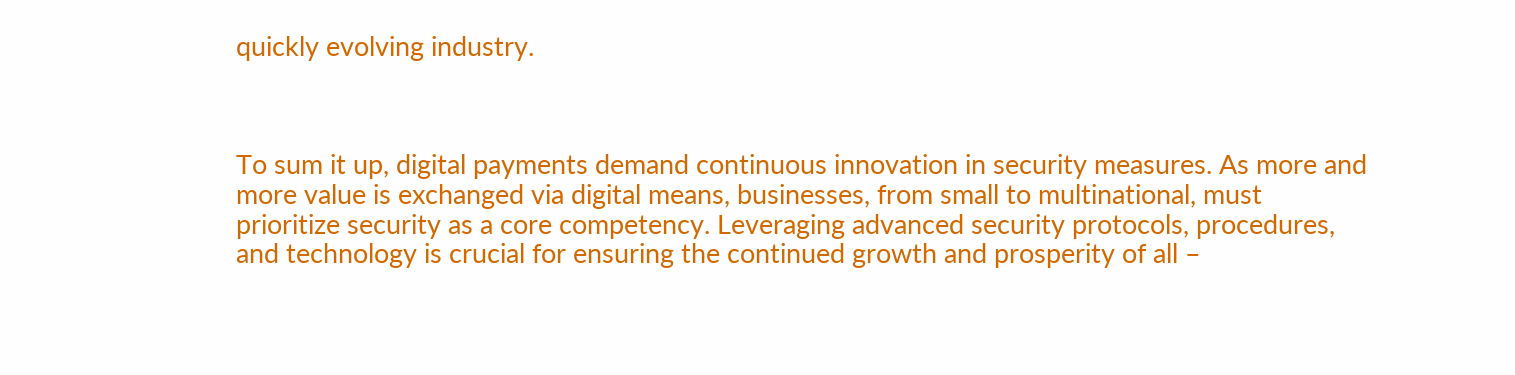quickly evolving industry.



To sum it up, digital payments demand continuous innovation in security measures. As more and more value is exchanged via digital means, businesses, from small to multinational, must prioritize security as a core competency. Leveraging advanced security protocols, procedures, and technology is crucial for ensuring the continued growth and prosperity of all –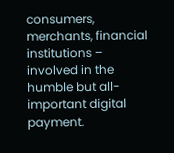consumers, merchants, financial institutions – involved in the humble but all-important digital payment.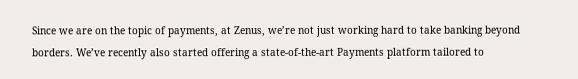Since we are on the topic of payments, at Zenus, we’re not just working hard to take banking beyond borders. We’ve recently also started offering a state-of-the-art Payments platform tailored to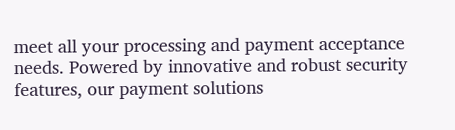meet all your processing and payment acceptance needs. Powered by innovative and robust security features, our payment solutions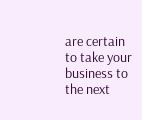are certain to take your business to the next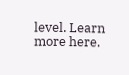level. Learn more here.